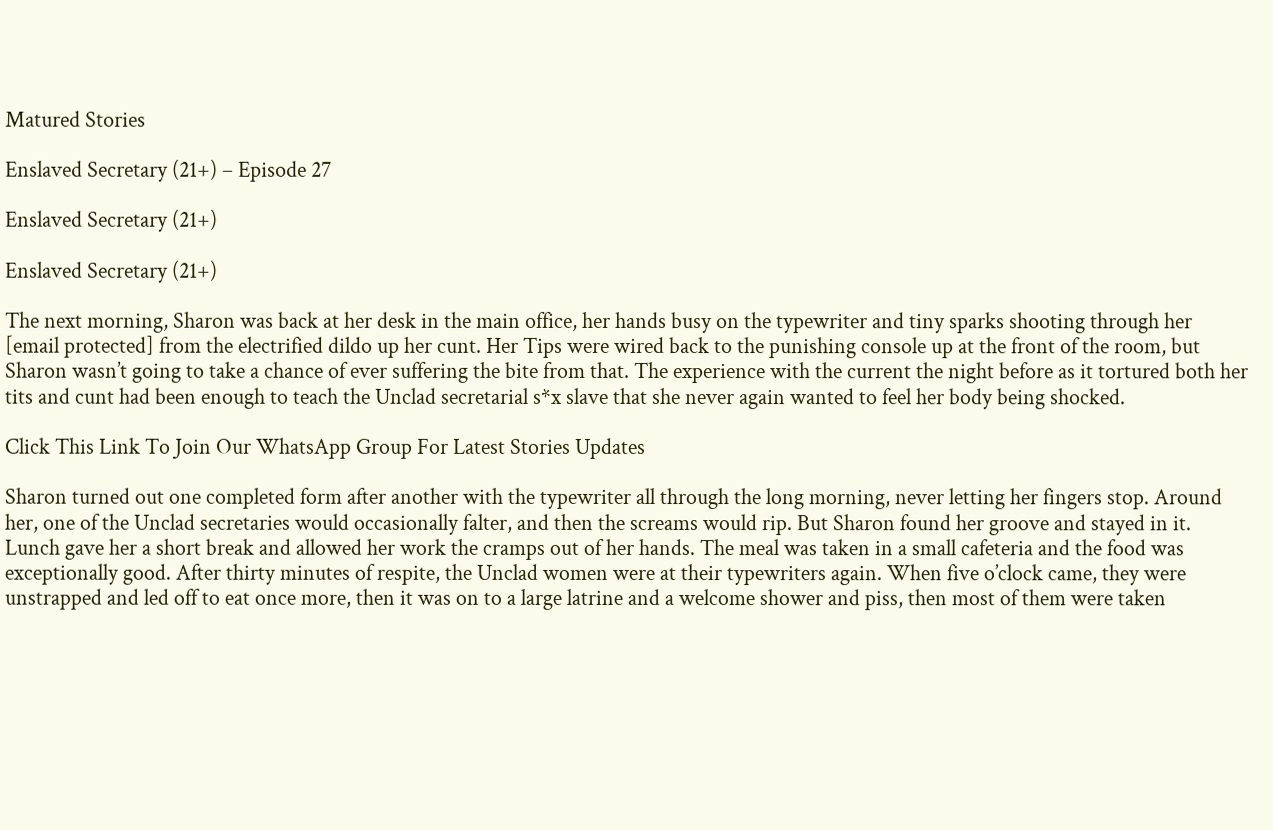Matured Stories

Enslaved Secretary (21+) – Episode 27

Enslaved Secretary (21+)

Enslaved Secretary (21+)

The next morning, Sharon was back at her desk in the main office, her hands busy on the typewriter and tiny sparks shooting through her [email protected] from the electrified dildo up her cunt. Her Tips were wired back to the punishing console up at the front of the room, but Sharon wasn’t going to take a chance of ever suffering the bite from that. The experience with the current the night before as it tortured both her tits and cunt had been enough to teach the Unclad secretarial s*x slave that she never again wanted to feel her body being shocked.

Click This Link To Join Our WhatsApp Group For Latest Stories Updates

Sharon turned out one completed form after another with the typewriter all through the long morning, never letting her fingers stop. Around her, one of the Unclad secretaries would occasionally falter, and then the screams would rip. But Sharon found her groove and stayed in it.
Lunch gave her a short break and allowed her work the cramps out of her hands. The meal was taken in a small cafeteria and the food was exceptionally good. After thirty minutes of respite, the Unclad women were at their typewriters again. When five o’clock came, they were unstrapped and led off to eat once more, then it was on to a large latrine and a welcome shower and piss, then most of them were taken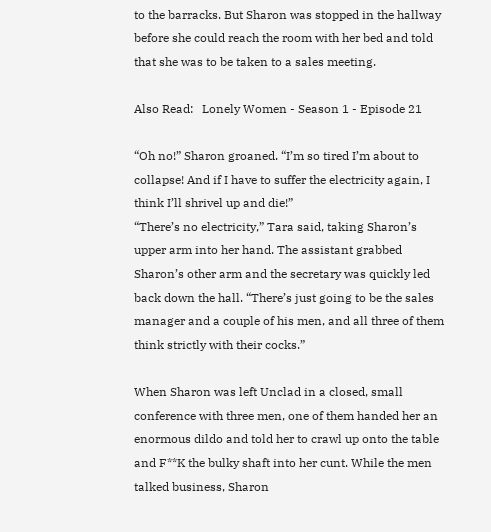to the barracks. But Sharon was stopped in the hallway before she could reach the room with her bed and told that she was to be taken to a sales meeting.

Also Read:   Lonely Women - Season 1 - Episode 21

“Oh no!” Sharon groaned. “I’m so tired I’m about to collapse! And if I have to suffer the electricity again, I think I’ll shrivel up and die!”
“There’s no electricity,” Tara said, taking Sharon’s upper arm into her hand. The assistant grabbed Sharon’s other arm and the secretary was quickly led back down the hall. “There’s just going to be the sales manager and a couple of his men, and all three of them think strictly with their cocks.”

When Sharon was left Unclad in a closed, small conference with three men, one of them handed her an enormous dildo and told her to crawl up onto the table and F**K the bulky shaft into her cunt. While the men talked business, Sharon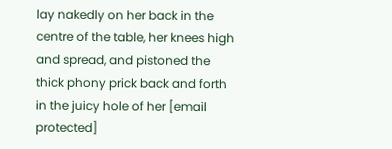lay nakedly on her back in the centre of the table, her knees high and spread, and pistoned the thick phony prick back and forth in the juicy hole of her [email protected]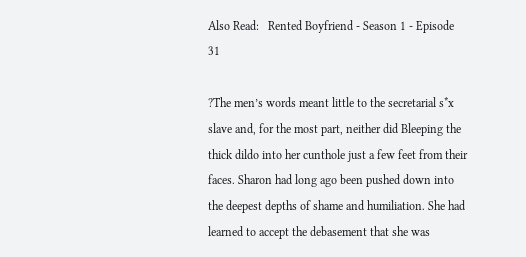Also Read:   Rented Boyfriend - Season 1 - Episode 31

?The men’s words meant little to the secretarial s*x slave and, for the most part, neither did Bleeping the thick dildo into her cunthole just a few feet from their faces. Sharon had long ago been pushed down into the deepest depths of shame and humiliation. She had learned to accept the debasement that she was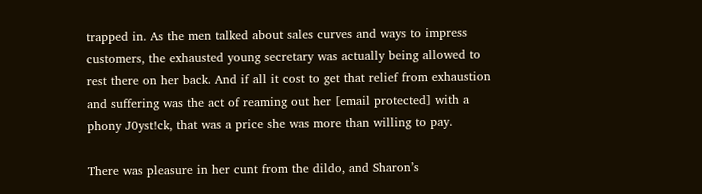trapped in. As the men talked about sales curves and ways to impress customers, the exhausted young secretary was actually being allowed to rest there on her back. And if all it cost to get that relief from exhaustion and suffering was the act of reaming out her [email protected] with a phony J0yst!ck, that was a price she was more than willing to pay.

There was pleasure in her cunt from the dildo, and Sharon’s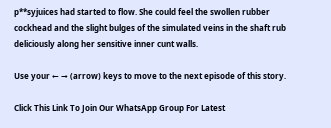p**syjuices had started to flow. She could feel the swollen rubber cockhead and the slight bulges of the simulated veins in the shaft rub deliciously along her sensitive inner cunt walls.

Use your ← → (arrow) keys to move to the next episode of this story.

Click This Link To Join Our WhatsApp Group For Latest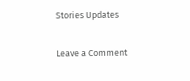Stories Updates

Leave a Comment